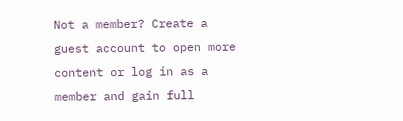Not a member? Create a guest account to open more content or log in as a member and gain full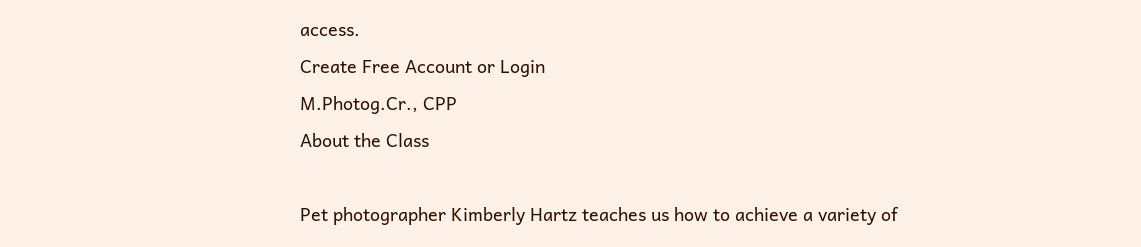access.
Create Free Account or Login
M.Photog.Cr., CPP
About the Class

Pet photographer Kimberly Hartz teaches us how to achieve a variety of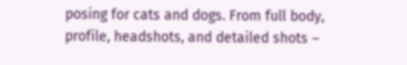posing for cats and dogs. From full body, profile, headshots, and detailed shots –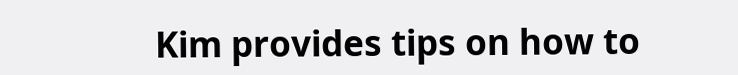Kim provides tips on how to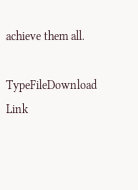achieve them all.

TypeFileDownload Link